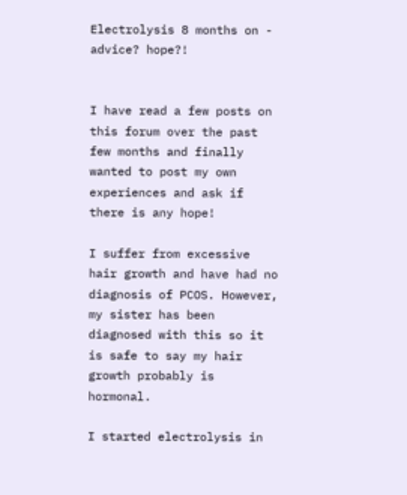Electrolysis 8 months on - advice? hope?!


I have read a few posts on this forum over the past few months and finally wanted to post my own experiences and ask if there is any hope!

I suffer from excessive hair growth and have had no diagnosis of PCOS. However, my sister has been diagnosed with this so it is safe to say my hair growth probably is hormonal.

I started electrolysis in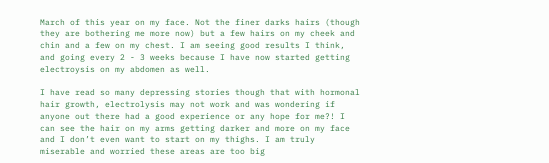March of this year on my face. Not the finer darks hairs (though they are bothering me more now) but a few hairs on my cheek and chin and a few on my chest. I am seeing good results I think, and going every 2 - 3 weeks because I have now started getting electroysis on my abdomen as well.

I have read so many depressing stories though that with hormonal hair growth, electrolysis may not work and was wondering if anyone out there had a good experience or any hope for me?! I can see the hair on my arms getting darker and more on my face and I don’t even want to start on my thighs. I am truly miserable and worried these areas are too big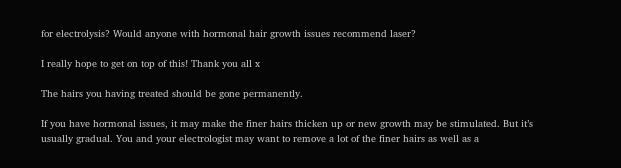for electrolysis? Would anyone with hormonal hair growth issues recommend laser?

I really hope to get on top of this! Thank you all x

The hairs you having treated should be gone permanently.

If you have hormonal issues, it may make the finer hairs thicken up or new growth may be stimulated. But it’s usually gradual. You and your electrologist may want to remove a lot of the finer hairs as well as a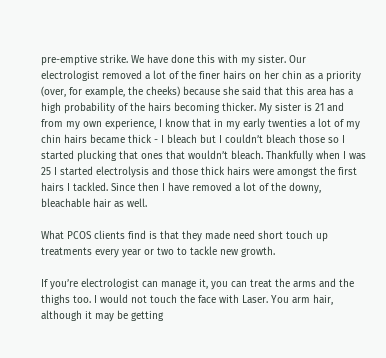pre-emptive strike. We have done this with my sister. Our electrologist removed a lot of the finer hairs on her chin as a priority (over, for example, the cheeks) because she said that this area has a high probability of the hairs becoming thicker. My sister is 21 and from my own experience, I know that in my early twenties a lot of my chin hairs became thick - I bleach but I couldn’t bleach those so I started plucking that ones that wouldn’t bleach. Thankfully when I was 25 I started electrolysis and those thick hairs were amongst the first hairs I tackled. Since then I have removed a lot of the downy, bleachable hair as well.

What PCOS clients find is that they made need short touch up treatments every year or two to tackle new growth.

If you’re electrologist can manage it, you can treat the arms and the thighs too. I would not touch the face with Laser. You arm hair, although it may be getting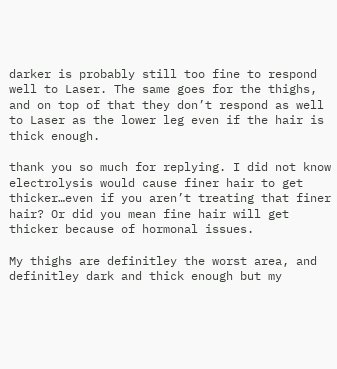darker is probably still too fine to respond well to Laser. The same goes for the thighs, and on top of that they don’t respond as well to Laser as the lower leg even if the hair is thick enough.

thank you so much for replying. I did not know electrolysis would cause finer hair to get thicker…even if you aren’t treating that finer hair? Or did you mean fine hair will get thicker because of hormonal issues.

My thighs are definitley the worst area, and definitley dark and thick enough but my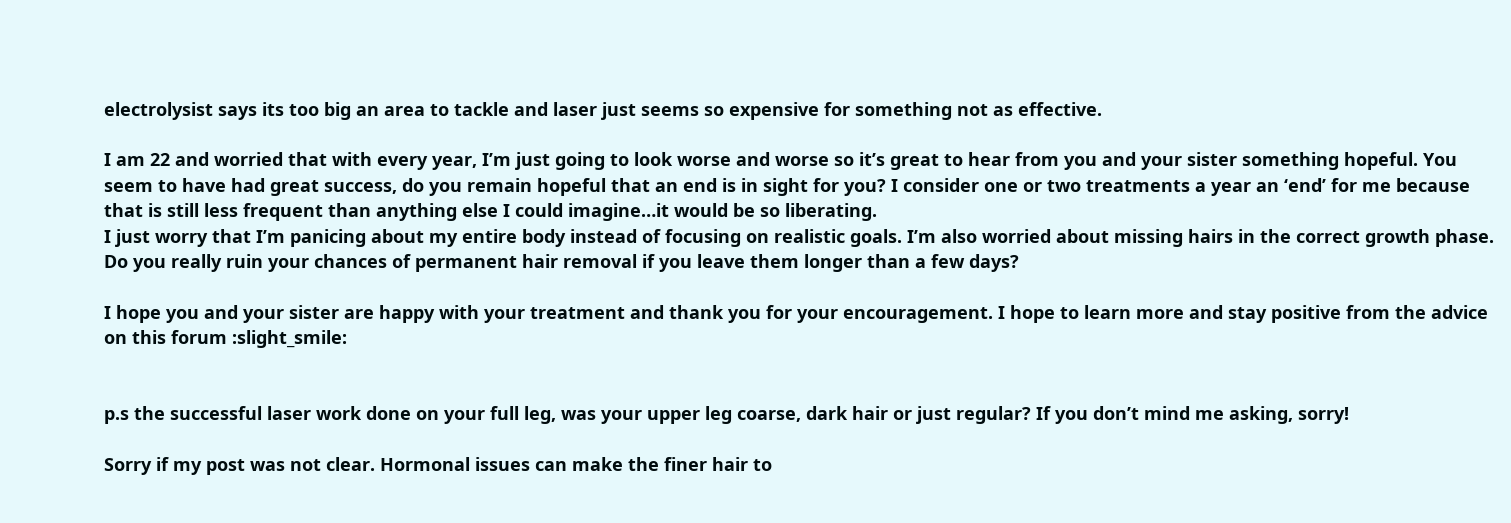electrolysist says its too big an area to tackle and laser just seems so expensive for something not as effective.

I am 22 and worried that with every year, I’m just going to look worse and worse so it’s great to hear from you and your sister something hopeful. You seem to have had great success, do you remain hopeful that an end is in sight for you? I consider one or two treatments a year an ‘end’ for me because that is still less frequent than anything else I could imagine…it would be so liberating.
I just worry that I’m panicing about my entire body instead of focusing on realistic goals. I’m also worried about missing hairs in the correct growth phase. Do you really ruin your chances of permanent hair removal if you leave them longer than a few days?

I hope you and your sister are happy with your treatment and thank you for your encouragement. I hope to learn more and stay positive from the advice on this forum :slight_smile:


p.s the successful laser work done on your full leg, was your upper leg coarse, dark hair or just regular? If you don’t mind me asking, sorry!

Sorry if my post was not clear. Hormonal issues can make the finer hair to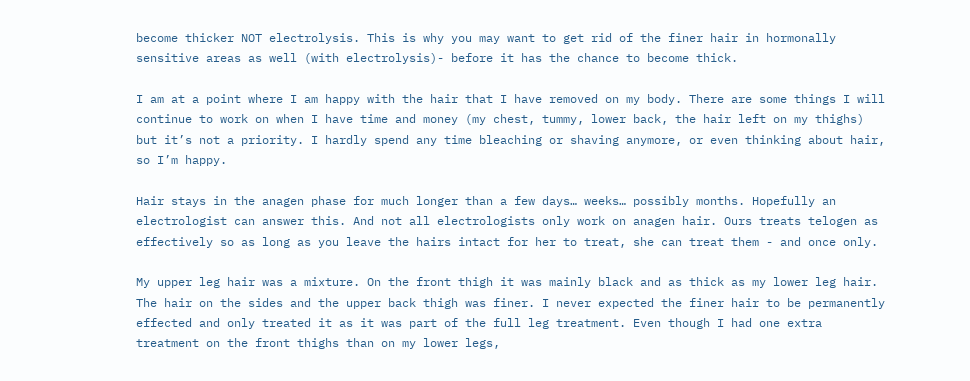become thicker NOT electrolysis. This is why you may want to get rid of the finer hair in hormonally sensitive areas as well (with electrolysis)- before it has the chance to become thick.

I am at a point where I am happy with the hair that I have removed on my body. There are some things I will continue to work on when I have time and money (my chest, tummy, lower back, the hair left on my thighs) but it’s not a priority. I hardly spend any time bleaching or shaving anymore, or even thinking about hair, so I’m happy.

Hair stays in the anagen phase for much longer than a few days… weeks… possibly months. Hopefully an electrologist can answer this. And not all electrologists only work on anagen hair. Ours treats telogen as effectively so as long as you leave the hairs intact for her to treat, she can treat them - and once only.

My upper leg hair was a mixture. On the front thigh it was mainly black and as thick as my lower leg hair. The hair on the sides and the upper back thigh was finer. I never expected the finer hair to be permanently effected and only treated it as it was part of the full leg treatment. Even though I had one extra treatment on the front thighs than on my lower legs,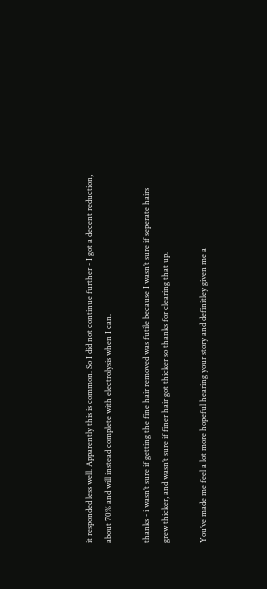it responded less well. Apparently this is common. So I did not continue further - I got a decent reduction, about 70% and will instead complete with electrolysis when I can.

thanks - i wasn’t sure if getting the fine hair removed was futile because I wasn’t sure if seperate hairs grew thicker, and wasn’t sure if finer hair got thicker so thanks for clearing that up.

You’ve made me feel a lot more hopeful hearing your story and definitley given me a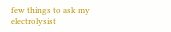few things to ask my electrolysist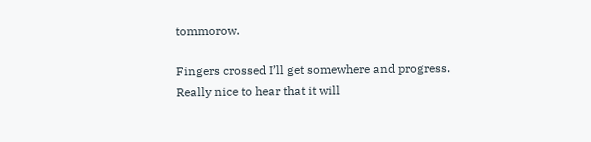tommorow.

Fingers crossed I’ll get somewhere and progress. Really nice to hear that it will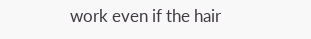work even if the hair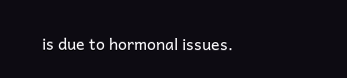is due to hormonal issues.